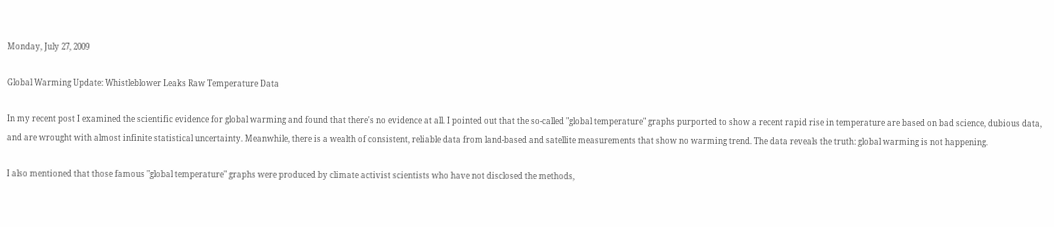Monday, July 27, 2009

Global Warming Update: Whistleblower Leaks Raw Temperature Data

In my recent post I examined the scientific evidence for global warming and found that there's no evidence at all. I pointed out that the so-called "global temperature" graphs purported to show a recent rapid rise in temperature are based on bad science, dubious data, and are wrought with almost infinite statistical uncertainty. Meanwhile, there is a wealth of consistent, reliable data from land-based and satellite measurements that show no warming trend. The data reveals the truth: global warming is not happening.

I also mentioned that those famous "global temperature" graphs were produced by climate activist scientists who have not disclosed the methods,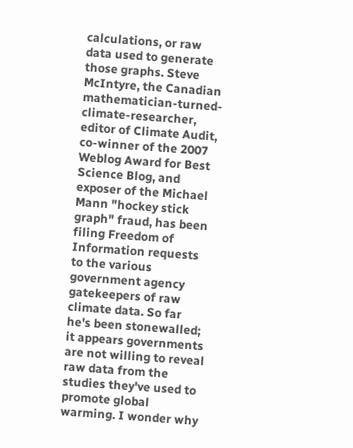calculations, or raw data used to generate those graphs. Steve McIntyre, the Canadian mathematician-turned-climate-researcher, editor of Climate Audit, co-winner of the 2007 Weblog Award for Best Science Blog, and exposer of the Michael Mann "hockey stick graph" fraud, has been filing Freedom of Information requests to the various government agency gatekeepers of raw climate data. So far he's been stonewalled; it appears governments are not willing to reveal raw data from the studies they've used to promote global warming. I wonder why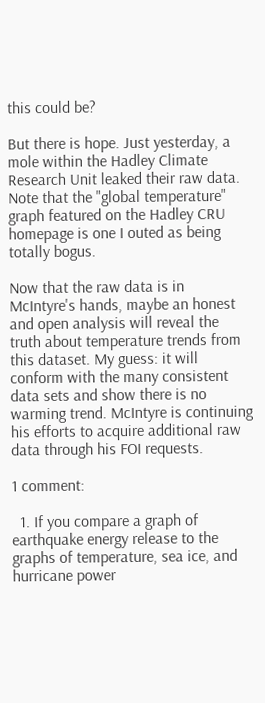this could be?

But there is hope. Just yesterday, a mole within the Hadley Climate Research Unit leaked their raw data. Note that the "global temperature" graph featured on the Hadley CRU homepage is one I outed as being totally bogus.

Now that the raw data is in McIntyre's hands, maybe an honest and open analysis will reveal the truth about temperature trends from this dataset. My guess: it will conform with the many consistent data sets and show there is no warming trend. McIntyre is continuing his efforts to acquire additional raw data through his FOI requests.

1 comment:

  1. If you compare a graph of earthquake energy release to the graphs of temperature, sea ice, and hurricane power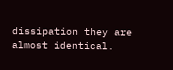dissipation they are almost identical.